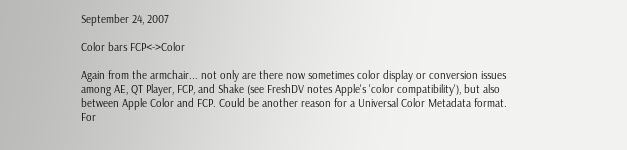September 24, 2007

Color bars FCP<->Color

Again from the armchair... not only are there now sometimes color display or conversion issues among AE, QT Player, FCP, and Shake (see FreshDV notes Apple's 'color compatibility'), but also between Apple Color and FCP. Could be another reason for a Universal Color Metadata format. For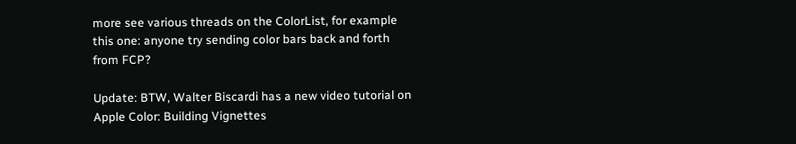more see various threads on the ColorList, for example this one: anyone try sending color bars back and forth from FCP?

Update: BTW, Walter Biscardi has a new video tutorial on Apple Color: Building Vignettes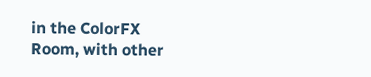in the ColorFX Room, with other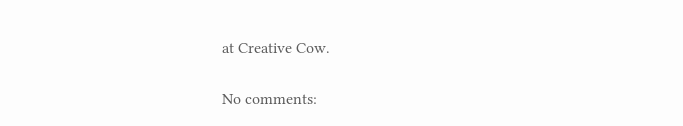at Creative Cow.

No comments: